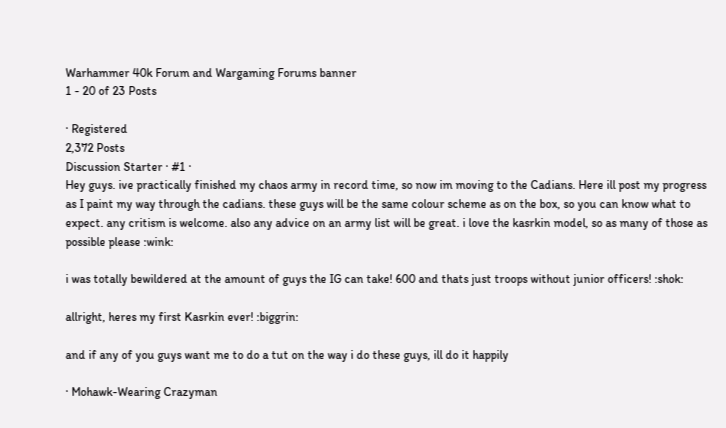Warhammer 40k Forum and Wargaming Forums banner
1 - 20 of 23 Posts

· Registered
2,372 Posts
Discussion Starter · #1 ·
Hey guys. ive practically finished my chaos army in record time, so now im moving to the Cadians. Here ill post my progress as I paint my way through the cadians. these guys will be the same colour scheme as on the box, so you can know what to expect. any critism is welcome. also any advice on an army list will be great. i love the kasrkin model, so as many of those as possible please :wink:

i was totally bewildered at the amount of guys the IG can take! 600 and thats just troops without junior officers! :shok:

allright, heres my first Kasrkin ever! :biggrin:

and if any of you guys want me to do a tut on the way i do these guys, ill do it happily

· Mohawk-Wearing Crazyman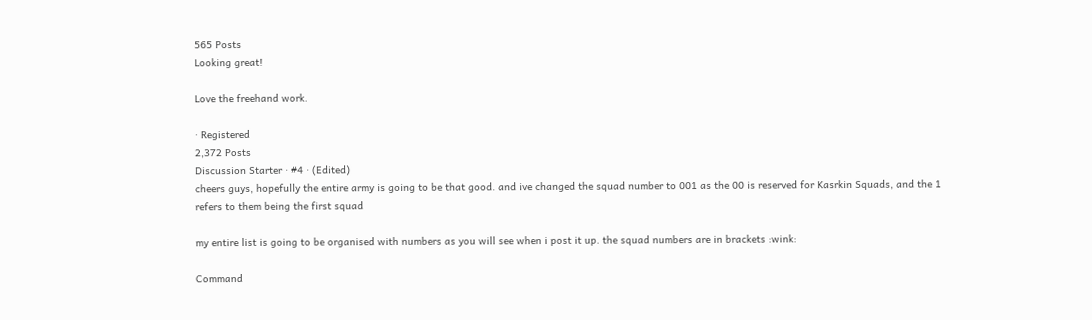565 Posts
Looking great!

Love the freehand work.

· Registered
2,372 Posts
Discussion Starter · #4 · (Edited)
cheers guys, hopefully the entire army is going to be that good. and ive changed the squad number to 001 as the 00 is reserved for Kasrkin Squads, and the 1 refers to them being the first squad

my entire list is going to be organised with numbers as you will see when i post it up. the squad numbers are in brackets :wink:

Command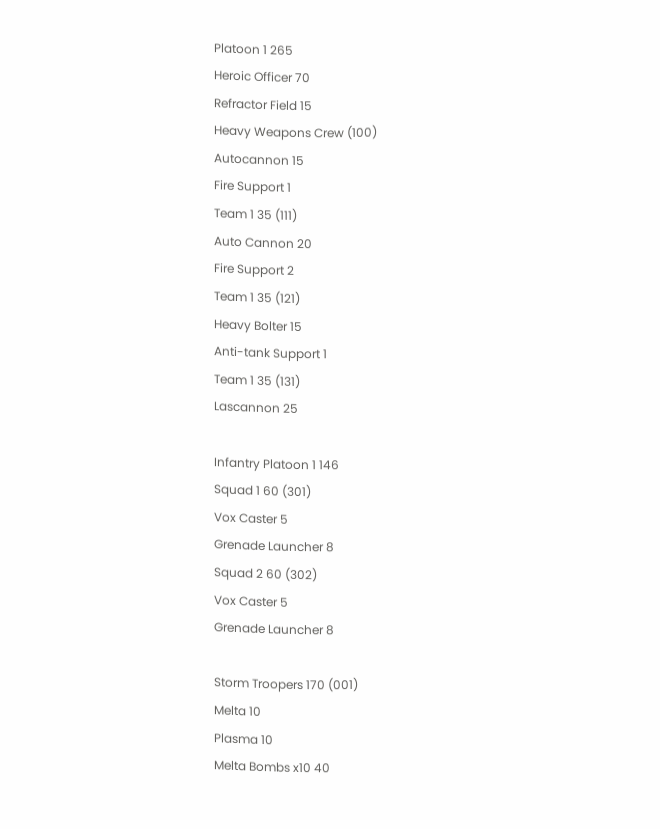Platoon 1 265
Heroic Officer 70
Refractor Field 15
Heavy Weapons Crew (100)
Autocannon 15
Fire Support 1
Team 1 35 (111)
Auto Cannon 20
Fire Support 2
Team 1 35 (121)
Heavy Bolter 15
Anti-tank Support 1
Team 1 35 (131)
Lascannon 25

Infantry Platoon 1 146
Squad 1 60 (301)
Vox Caster 5
Grenade Launcher 8
Squad 2 60 (302)
Vox Caster 5
Grenade Launcher 8

Storm Troopers 170 (001)
Melta 10
Plasma 10
Melta Bombs x10 40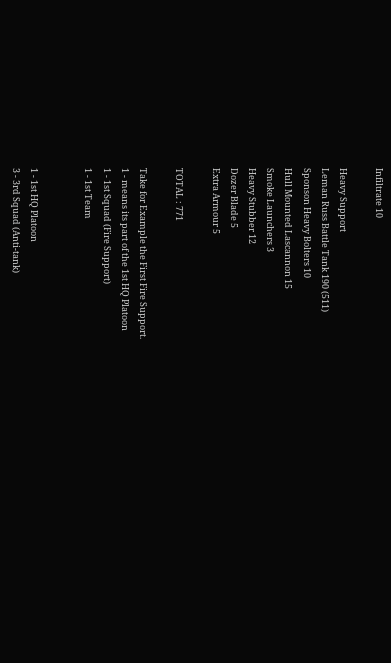Infiltrate 10

Heavy Support
Leman Russ Battle Tank 190 (511)
Sponson Heavy Bolters 10
Hull Mounted Lascannon 15
Smoke Launchers 3
Heavy Stubber 12
Dozer Blade 5
Extra Armour 5

TOTAL : 771

Take for Example the First Fire Support.
1 - means its part of the 1st HQ Platoon
1 - 1st Squad (Fire Support)
1 - 1st Team


1 - 1st HQ Platoon
3 - 3rd Squad (Anti-tank)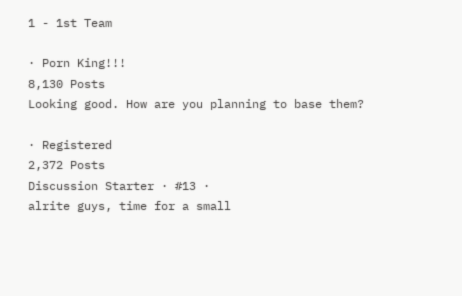1 - 1st Team

· Porn King!!!
8,130 Posts
Looking good. How are you planning to base them?

· Registered
2,372 Posts
Discussion Starter · #13 ·
alrite guys, time for a small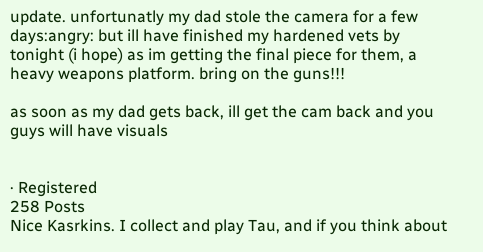update. unfortunatly my dad stole the camera for a few days:angry: but ill have finished my hardened vets by tonight (i hope) as im getting the final piece for them, a heavy weapons platform. bring on the guns!!!

as soon as my dad gets back, ill get the cam back and you guys will have visuals


· Registered
258 Posts
Nice Kasrkins. I collect and play Tau, and if you think about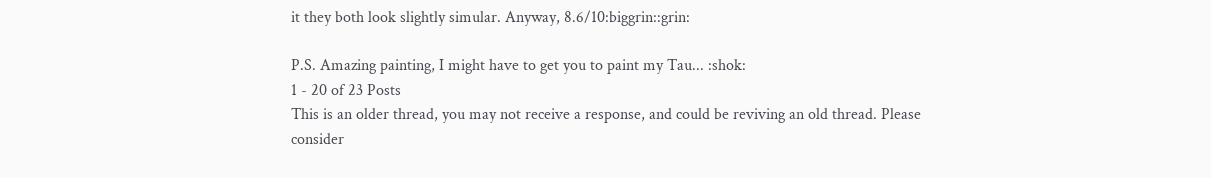it they both look slightly simular. Anyway, 8.6/10:biggrin::grin:

P.S. Amazing painting, I might have to get you to paint my Tau... :shok:
1 - 20 of 23 Posts
This is an older thread, you may not receive a response, and could be reviving an old thread. Please consider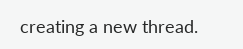creating a new thread.